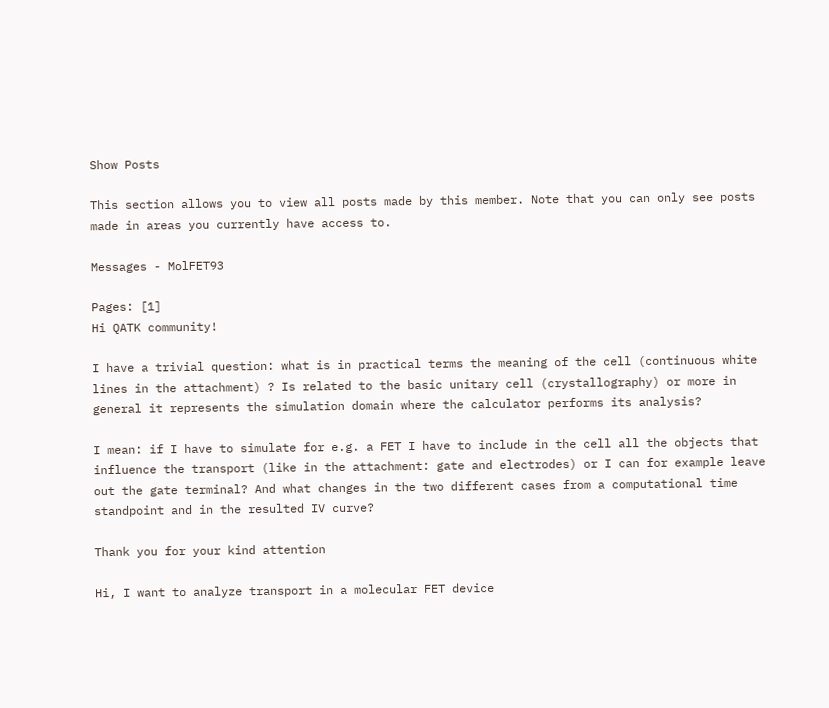Show Posts

This section allows you to view all posts made by this member. Note that you can only see posts made in areas you currently have access to.

Messages - MolFET93

Pages: [1]
Hi QATK community!

I have a trivial question: what is in practical terms the meaning of the cell (continuous white lines in the attachment) ? Is related to the basic unitary cell (crystallography) or more in general it represents the simulation domain where the calculator performs its analysis?

I mean: if I have to simulate for e.g. a FET I have to include in the cell all the objects that influence the transport (like in the attachment: gate and electrodes) or I can for example leave out the gate terminal? And what changes in the two different cases from a computational time standpoint and in the resulted IV curve?

Thank you for your kind attention

Hi, I want to analyze transport in a molecular FET device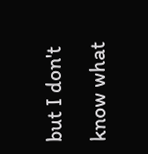but I don't know what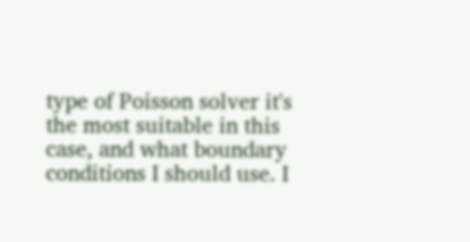type of Poisson solver it's the most suitable in this case, and what boundary conditions I should use. I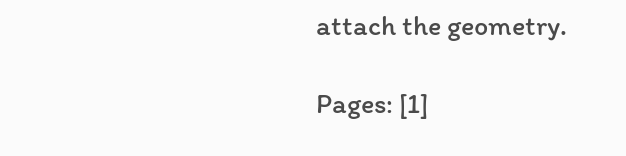attach the geometry.

Pages: [1]